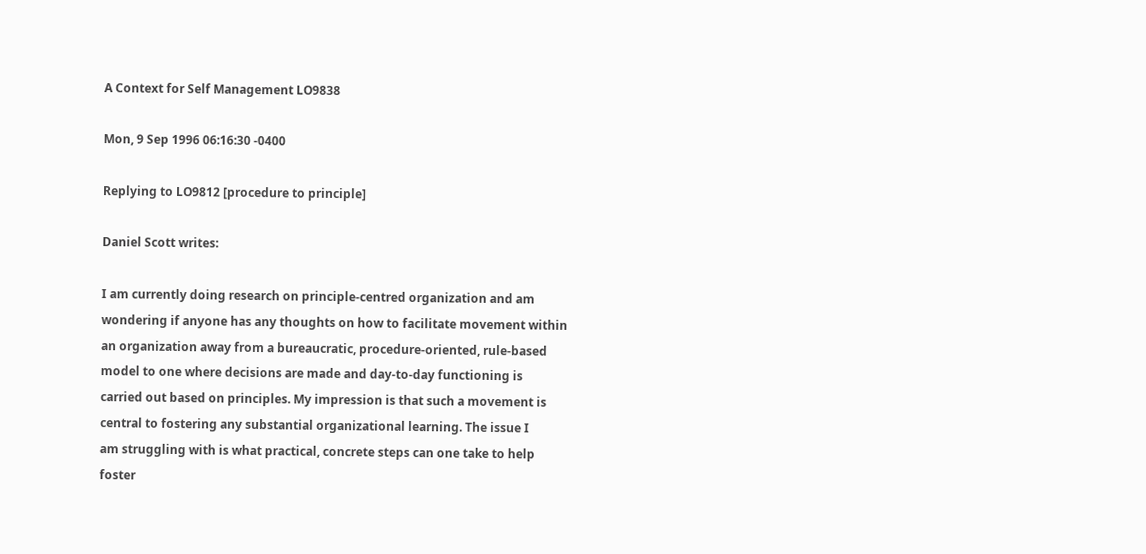A Context for Self Management LO9838

Mon, 9 Sep 1996 06:16:30 -0400

Replying to LO9812 [procedure to principle]

Daniel Scott writes:

I am currently doing research on principle-centred organization and am
wondering if anyone has any thoughts on how to facilitate movement within
an organization away from a bureaucratic, procedure-oriented, rule-based
model to one where decisions are made and day-to-day functioning is
carried out based on principles. My impression is that such a movement is
central to fostering any substantial organizational learning. The issue I
am struggling with is what practical, concrete steps can one take to help
foster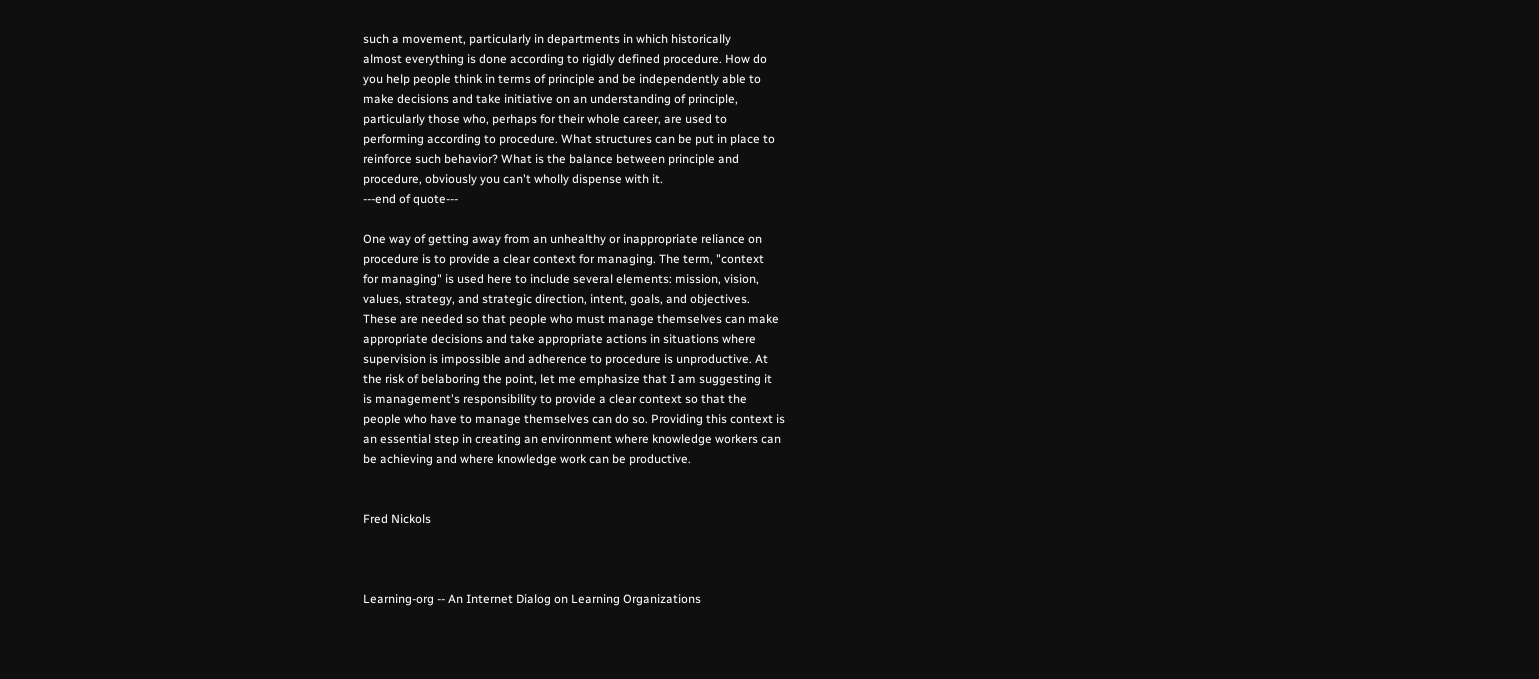such a movement, particularly in departments in which historically
almost everything is done according to rigidly defined procedure. How do
you help people think in terms of principle and be independently able to
make decisions and take initiative on an understanding of principle,
particularly those who, perhaps for their whole career, are used to
performing according to procedure. What structures can be put in place to
reinforce such behavior? What is the balance between principle and
procedure, obviously you can't wholly dispense with it.
---end of quote---

One way of getting away from an unhealthy or inappropriate reliance on
procedure is to provide a clear context for managing. The term, "context
for managing" is used here to include several elements: mission, vision,
values, strategy, and strategic direction, intent, goals, and objectives.
These are needed so that people who must manage themselves can make
appropriate decisions and take appropriate actions in situations where
supervision is impossible and adherence to procedure is unproductive. At
the risk of belaboring the point, let me emphasize that I am suggesting it
is management's responsibility to provide a clear context so that the
people who have to manage themselves can do so. Providing this context is
an essential step in creating an environment where knowledge workers can
be achieving and where knowledge work can be productive.


Fred Nickols



Learning-org -- An Internet Dialog on Learning Organizations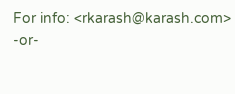For info: <rkarash@karash.com> -or-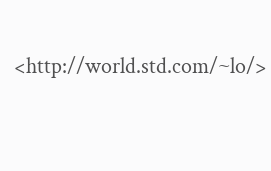<http://world.std.com/~lo/>